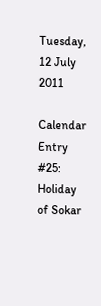Tuesday, 12 July 2011

Calendar Entry #25: Holiday of Sokar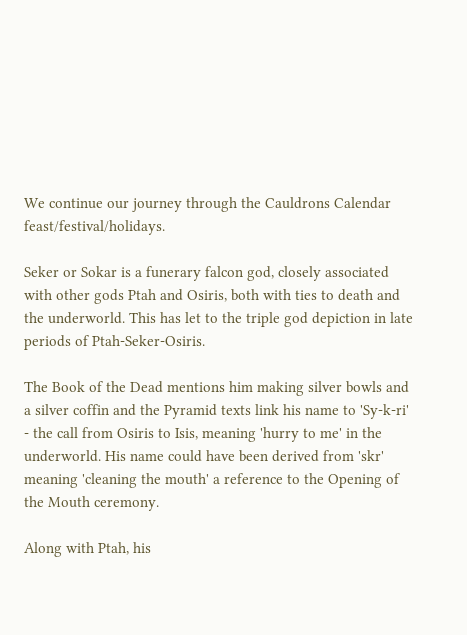We continue our journey through the Cauldrons Calendar feast/festival/holidays.

Seker or Sokar is a funerary falcon god, closely associated with other gods Ptah and Osiris, both with ties to death and the underworld. This has let to the triple god depiction in late periods of Ptah-Seker-Osiris.

The Book of the Dead mentions him making silver bowls and a silver coffin and the Pyramid texts link his name to 'Sy-k-ri' - the call from Osiris to Isis, meaning 'hurry to me' in the underworld. His name could have been derived from 'skr' meaning 'cleaning the mouth' a reference to the Opening of the Mouth ceremony.

Along with Ptah, his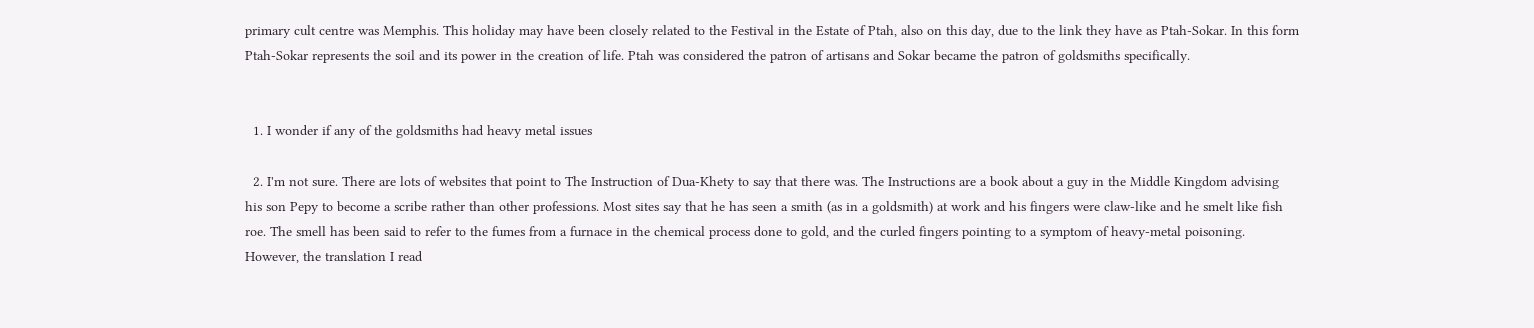primary cult centre was Memphis. This holiday may have been closely related to the Festival in the Estate of Ptah, also on this day, due to the link they have as Ptah-Sokar. In this form Ptah-Sokar represents the soil and its power in the creation of life. Ptah was considered the patron of artisans and Sokar became the patron of goldsmiths specifically.


  1. I wonder if any of the goldsmiths had heavy metal issues

  2. I'm not sure. There are lots of websites that point to The Instruction of Dua-Khety to say that there was. The Instructions are a book about a guy in the Middle Kingdom advising his son Pepy to become a scribe rather than other professions. Most sites say that he has seen a smith (as in a goldsmith) at work and his fingers were claw-like and he smelt like fish roe. The smell has been said to refer to the fumes from a furnace in the chemical process done to gold, and the curled fingers pointing to a symptom of heavy-metal poisoning. However, the translation I read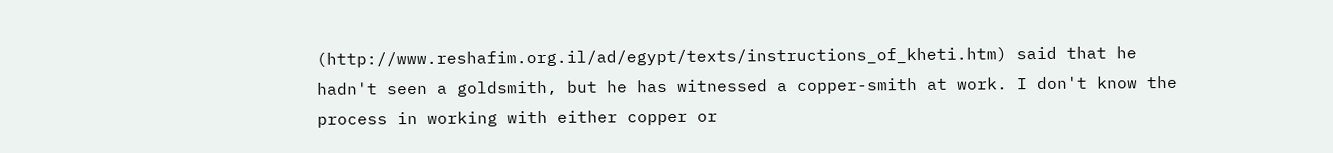(http://www.reshafim.org.il/ad/egypt/texts/instructions_of_kheti.htm) said that he hadn't seen a goldsmith, but he has witnessed a copper-smith at work. I don't know the process in working with either copper or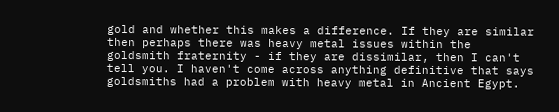gold and whether this makes a difference. If they are similar then perhaps there was heavy metal issues within the goldsmith fraternity - if they are dissimilar, then I can't tell you. I haven't come across anything definitive that says goldsmiths had a problem with heavy metal in Ancient Egypt.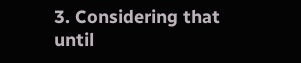3. Considering that until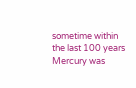sometime within the last 100 years Mercury was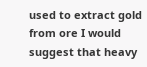used to extract gold from ore I would suggest that heavy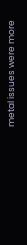metal issues were more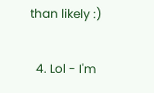than likely :)

  4. Lol - I'm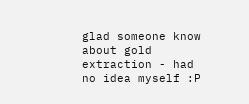glad someone know about gold extraction - had no idea myself :P